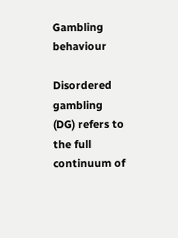Gambling behaviour

Disordered gambling (DG) refers to the full continuum of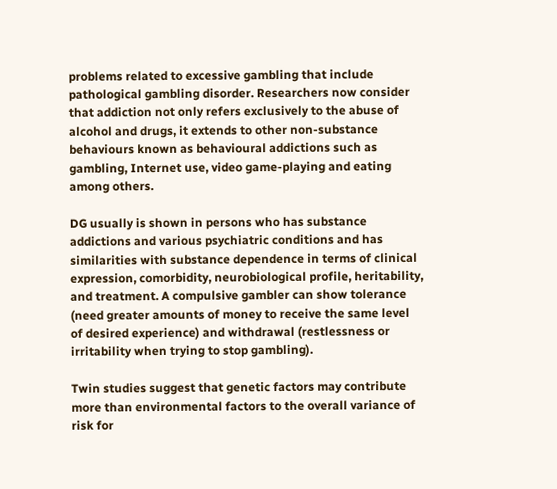problems related to excessive gambling that include pathological gambling disorder. Researchers now consider that addiction not only refers exclusively to the abuse of alcohol and drugs, it extends to other non-substance behaviours known as behavioural addictions such as gambling, Internet use, video game-playing and eating among others.

DG usually is shown in persons who has substance addictions and various psychiatric conditions and has similarities with substance dependence in terms of clinical expression, comorbidity, neurobiological profile, heritability, and treatment. A compulsive gambler can show tolerance (need greater amounts of money to receive the same level of desired experience) and withdrawal (restlessness or irritability when trying to stop gambling).

Twin studies suggest that genetic factors may contribute more than environmental factors to the overall variance of risk for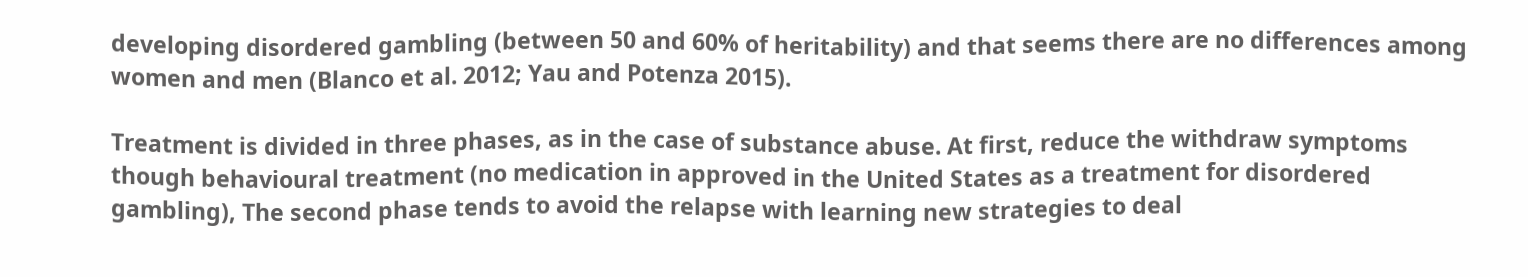developing disordered gambling (between 50 and 60% of heritability) and that seems there are no differences among women and men (Blanco et al. 2012; Yau and Potenza 2015).

Treatment is divided in three phases, as in the case of substance abuse. At first, reduce the withdraw symptoms though behavioural treatment (no medication in approved in the United States as a treatment for disordered gambling), The second phase tends to avoid the relapse with learning new strategies to deal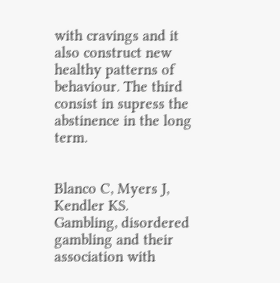with cravings and it also construct new healthy patterns of behaviour. The third consist in supress the abstinence in the long term.


Blanco C, Myers J, Kendler KS. Gambling, disordered gambling and their association with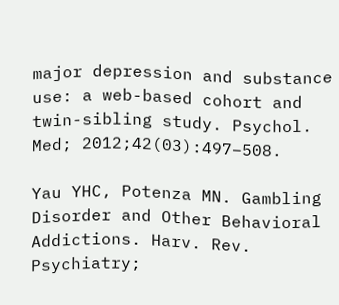major depression and substance use: a web-based cohort and twin-sibling study. Psychol. Med; 2012;42(03):497–508.

Yau YHC, Potenza MN. Gambling Disorder and Other Behavioral Addictions. Harv. Rev. Psychiatry;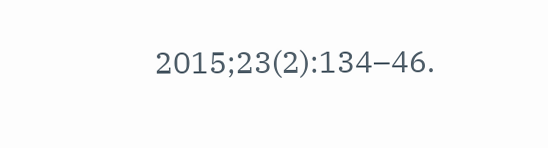2015;23(2):134–46.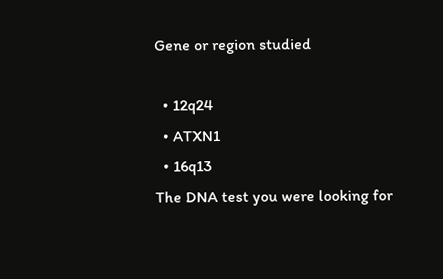Gene or region studied

  • 12q24
  • ATXN1
  • 16q13
The DNA test you were looking for